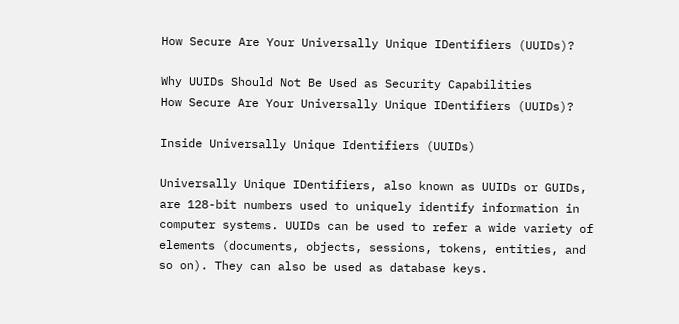How Secure Are Your Universally Unique IDentifiers (UUIDs)?

Why UUIDs Should Not Be Used as Security Capabilities
How Secure Are Your Universally Unique IDentifiers (UUIDs)?

Inside Universally Unique Identifiers (UUIDs)

Universally Unique IDentifiers, also known as UUIDs or GUIDs, are 128-bit numbers used to uniquely identify information in computer systems. UUIDs can be used to refer a wide variety of elements (documents, objects, sessions, tokens, entities, and so on). They can also be used as database keys.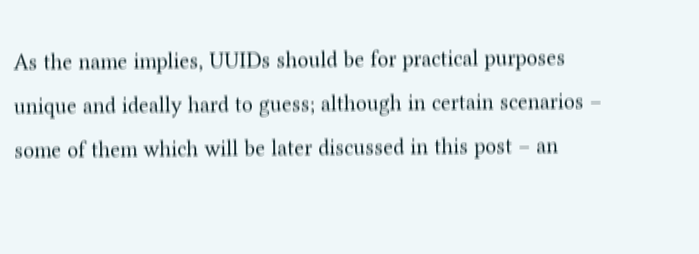As the name implies, UUIDs should be for practical purposes unique and ideally hard to guess; although in certain scenarios – some of them which will be later discussed in this post – an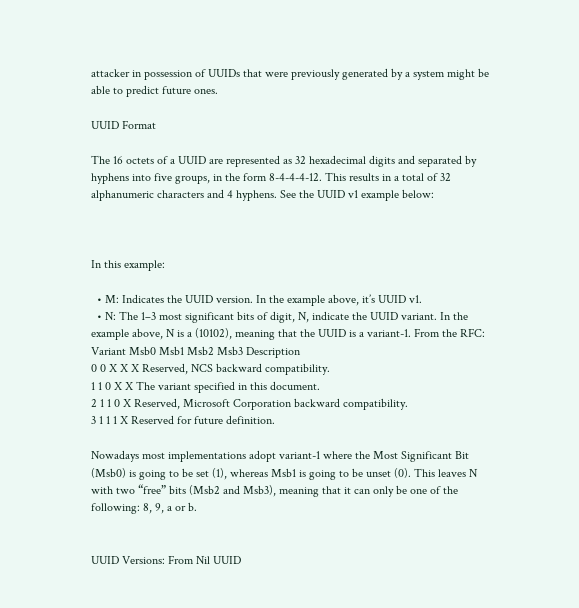attacker in possession of UUIDs that were previously generated by a system might be able to predict future ones.

UUID Format

The 16 octets of a UUID are represented as 32 hexadecimal digits and separated by hyphens into five groups, in the form 8-4-4-4-12. This results in a total of 32 alphanumeric characters and 4 hyphens. See the UUID v1 example below:



In this example:

  • M: Indicates the UUID version. In the example above, it’s UUID v1.
  • N: The 1–3 most significant bits of digit, N, indicate the UUID variant. In the example above, N is a (10102), meaning that the UUID is a variant-1. From the RFC:
Variant Msb0 Msb1 Msb2 Msb3 Description
0 0 X X X Reserved, NCS backward compatibility.
1 1 0 X X The variant specified in this document.
2 1 1 0 X Reserved, Microsoft Corporation backward compatibility.
3 1 1 1 X Reserved for future definition.

Nowadays most implementations adopt variant-1 where the Most Significant Bit (Msb0) is going to be set (1), whereas Msb1 is going to be unset (0). This leaves N with two “free” bits (Msb2 and Msb3), meaning that it can only be one of the following: 8, 9, a or b.


UUID Versions: From Nil UUID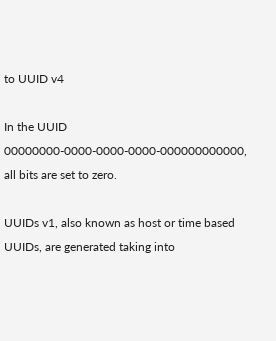to UUID v4

In the UUID 00000000-0000-0000-0000-000000000000, all bits are set to zero.

UUIDs v1, also known as host or time based UUIDs, are generated taking into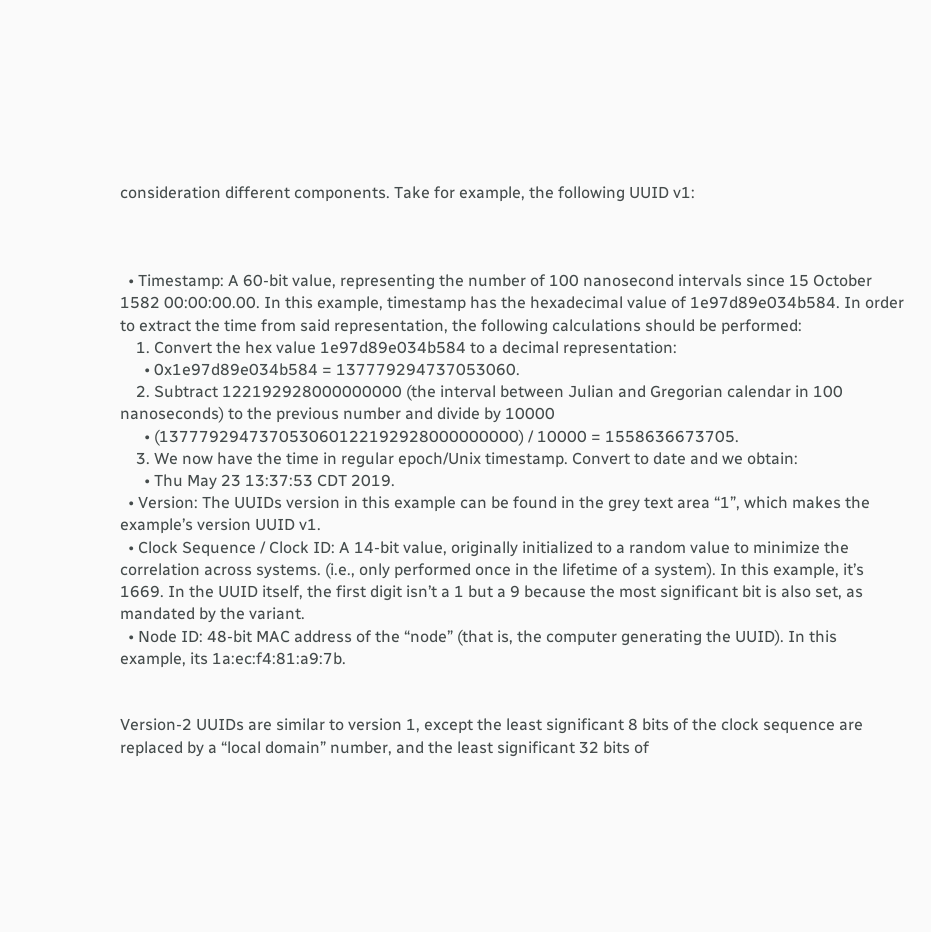consideration different components. Take for example, the following UUID v1:



  • Timestamp: A 60-bit value, representing the number of 100 nanosecond intervals since 15 October 1582 00:00:00.00. In this example, timestamp has the hexadecimal value of 1e97d89e034b584. In order to extract the time from said representation, the following calculations should be performed:
    1. Convert the hex value 1e97d89e034b584 to a decimal representation:
      • 0x1e97d89e034b584 = 137779294737053060.
    2. Subtract 122192928000000000 (the interval between Julian and Gregorian calendar in 100 nanoseconds) to the previous number and divide by 10000
      • (137779294737053060122192928000000000) / 10000 = 1558636673705.
    3. We now have the time in regular epoch/Unix timestamp. Convert to date and we obtain:
      • Thu May 23 13:37:53 CDT 2019.
  • Version: The UUIDs version in this example can be found in the grey text area “1”, which makes the example’s version UUID v1.
  • Clock Sequence / Clock ID: A 14-bit value, originally initialized to a random value to minimize the correlation across systems. (i.e., only performed once in the lifetime of a system). In this example, it’s 1669. In the UUID itself, the first digit isn’t a 1 but a 9 because the most significant bit is also set, as mandated by the variant.
  • Node ID: 48-bit MAC address of the “node” (that is, the computer generating the UUID). In this example, its 1a:ec:f4:81:a9:7b.


Version-2 UUIDs are similar to version 1, except the least significant 8 bits of the clock sequence are replaced by a “local domain” number, and the least significant 32 bits of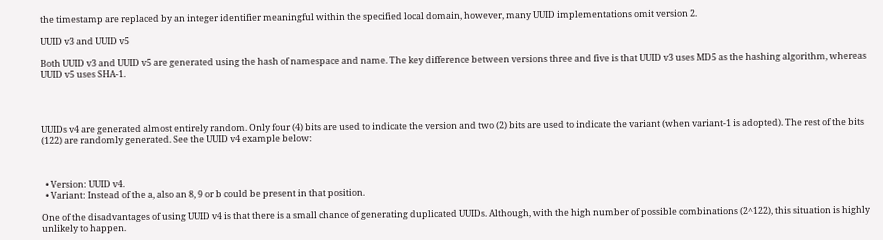the timestamp are replaced by an integer identifier meaningful within the specified local domain, however, many UUID implementations omit version 2.

UUID v3 and UUID v5

Both UUID v3 and UUID v5 are generated using the hash of namespace and name. The key difference between versions three and five is that UUID v3 uses MD5 as the hashing algorithm, whereas UUID v5 uses SHA-1.




UUIDs v4 are generated almost entirely random. Only four (4) bits are used to indicate the version and two (2) bits are used to indicate the variant (when variant-1 is adopted). The rest of the bits (122) are randomly generated. See the UUID v4 example below:



  • Version: UUID v4.
  • Variant: Instead of the a, also an 8, 9 or b could be present in that position.

One of the disadvantages of using UUID v4 is that there is a small chance of generating duplicated UUIDs. Although, with the high number of possible combinations (2^122), this situation is highly unlikely to happen.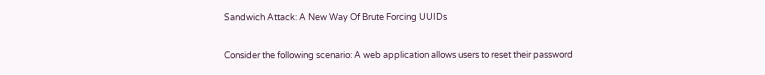Sandwich Attack: A New Way Of Brute Forcing UUIDs

Consider the following scenario: A web application allows users to reset their password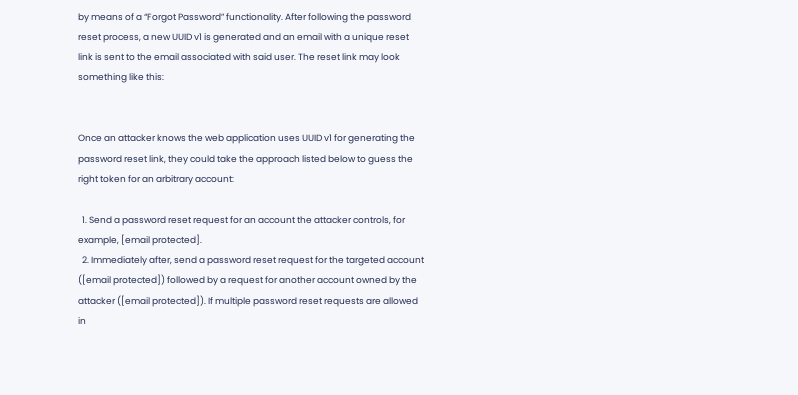by means of a “Forgot Password” functionality. After following the password reset process, a new UUID v1 is generated and an email with a unique reset link is sent to the email associated with said user. The reset link may look something like this:


Once an attacker knows the web application uses UUID v1 for generating the password reset link, they could take the approach listed below to guess the right token for an arbitrary account:

  1. Send a password reset request for an account the attacker controls, for example, [email protected].
  2. Immediately after, send a password reset request for the targeted account ([email protected]) followed by a request for another account owned by the attacker ([email protected]). If multiple password reset requests are allowed in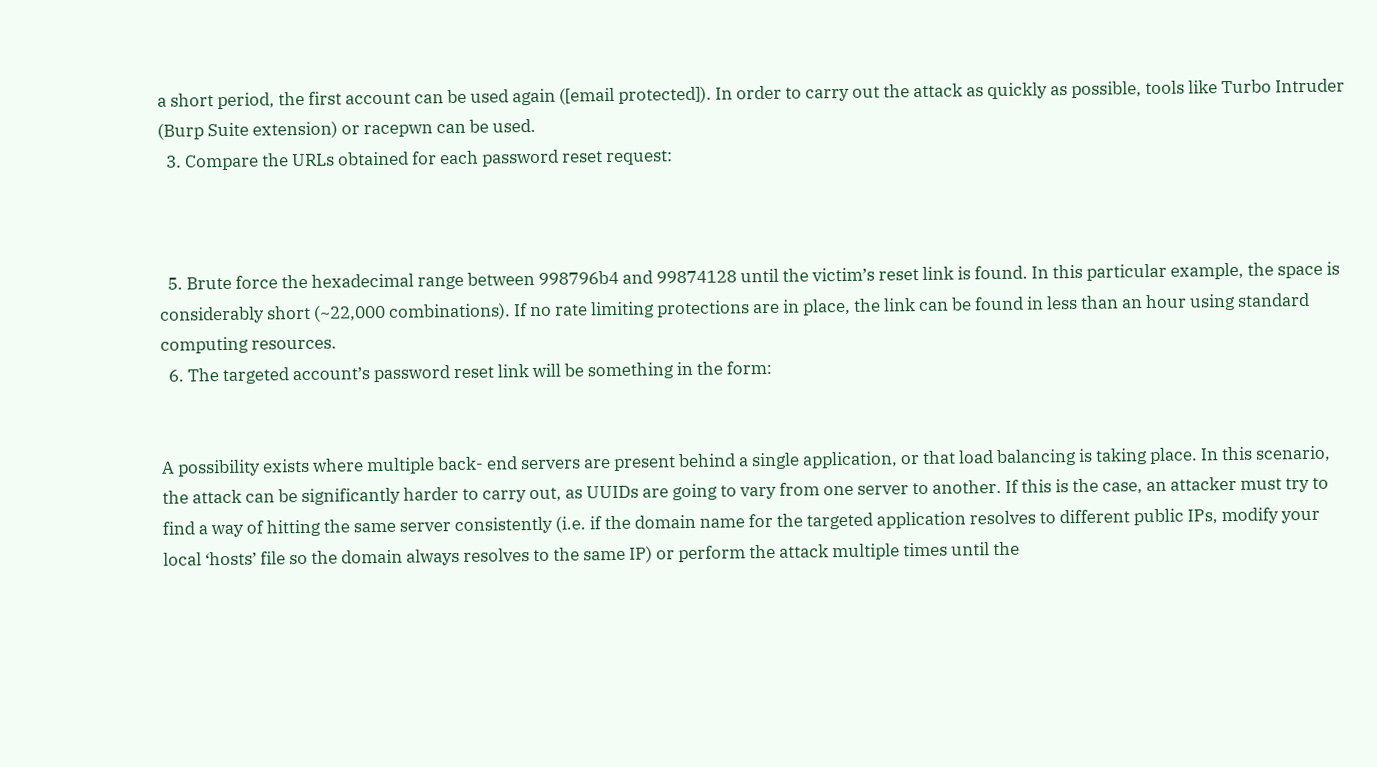a short period, the first account can be used again ([email protected]). In order to carry out the attack as quickly as possible, tools like Turbo Intruder (Burp Suite extension) or racepwn can be used.
  3. Compare the URLs obtained for each password reset request:



  5. Brute force the hexadecimal range between 998796b4 and 99874128 until the victim’s reset link is found. In this particular example, the space is considerably short (~22,000 combinations). If no rate limiting protections are in place, the link can be found in less than an hour using standard computing resources.
  6. The targeted account’s password reset link will be something in the form:


A possibility exists where multiple back- end servers are present behind a single application, or that load balancing is taking place. In this scenario, the attack can be significantly harder to carry out, as UUIDs are going to vary from one server to another. If this is the case, an attacker must try to find a way of hitting the same server consistently (i.e. if the domain name for the targeted application resolves to different public IPs, modify your local ‘hosts’ file so the domain always resolves to the same IP) or perform the attack multiple times until the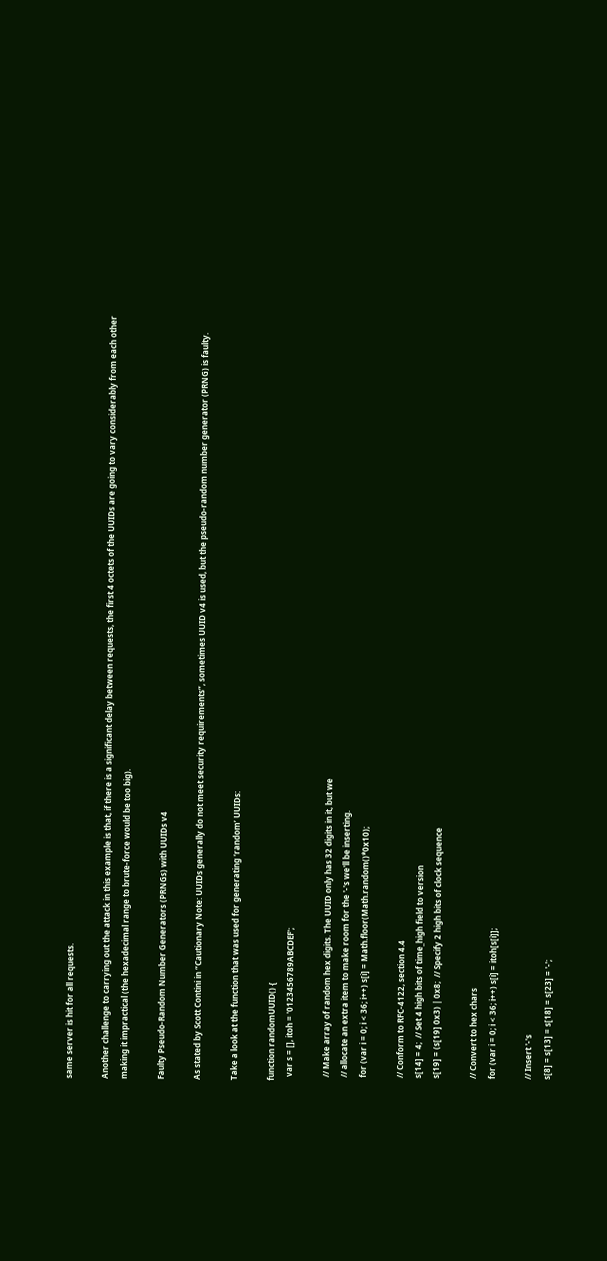same server is hit for all requests.

Another challenge to carrying out the attack in this example is that, if there is a significant delay between requests, the first 4 octets of the UUIDs are going to vary considerably from each other making it impractical (the hexadecimal range to brute-force would be too big).

Faulty Pseudo-Random Number Generators (PRNGs) with UUIDs v4

As stated by Scott Contini in “Cautionary Note: UUIDs generally do not meet security requirements”, sometimes UUID v4 is used, but the pseudo-random number generator (PRNG) is faulty.

Take a look at the function that was used for generating ‘random’ UUIDs:

function randomUUID() {
  var s = [], itoh = '0123456789ABCDEF';

  // Make array of random hex digits. The UUID only has 32 digits in it, but we
  // allocate an extra item to make room for the '-'s we'll be inserting.
  for (var i = 0; i < 36; i++) s[i] = Math.floor(Math.random()*0x10);

  // Conform to RFC-4122, section 4.4
  s[14] = 4;  // Set 4 high bits of time_high field to version
  s[19] = (s[19] 0x3) | 0x8;  // Specify 2 high bits of clock sequence

  // Convert to hex chars
  for (var i = 0; i < 36; i++) s[i] = itoh[s[i]];

  // Insert '-'s
  s[8] = s[13] = s[18] = s[23] = '-';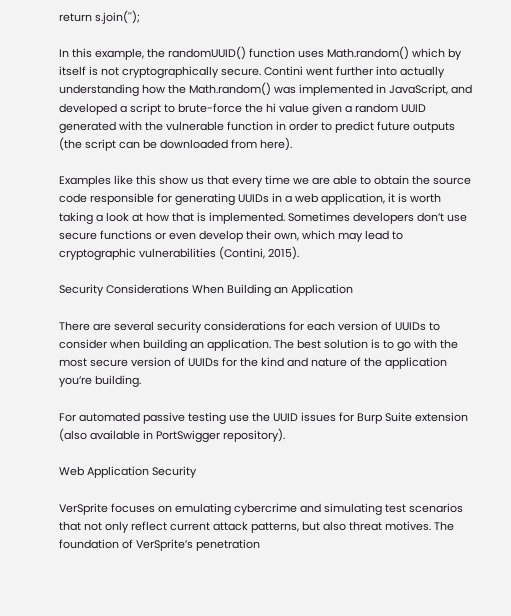return s.join('');

In this example, the randomUUID() function uses Math.random() which by itself is not cryptographically secure. Contini went further into actually understanding how the Math.random() was implemented in JavaScript, and developed a script to brute-force the hi value given a random UUID generated with the vulnerable function in order to predict future outputs (the script can be downloaded from here).

Examples like this show us that every time we are able to obtain the source code responsible for generating UUIDs in a web application, it is worth taking a look at how that is implemented. Sometimes developers don’t use secure functions or even develop their own, which may lead to cryptographic vulnerabilities (Contini, 2015).

Security Considerations When Building an Application

There are several security considerations for each version of UUIDs to consider when building an application. The best solution is to go with the most secure version of UUIDs for the kind and nature of the application you’re building.

For automated passive testing use the UUID issues for Burp Suite extension (also available in PortSwigger repository).

Web Application Security

VerSprite focuses on emulating cybercrime and simulating test scenarios that not only reflect current attack patterns, but also threat motives. The foundation of VerSprite’s penetration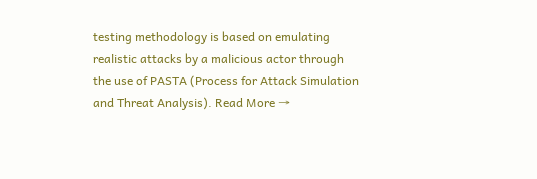testing methodology is based on emulating realistic attacks by a malicious actor through the use of PASTA (Process for Attack Simulation and Threat Analysis). Read More →